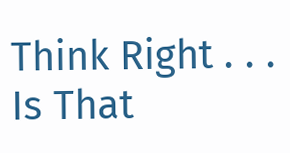Think Right . . . Is That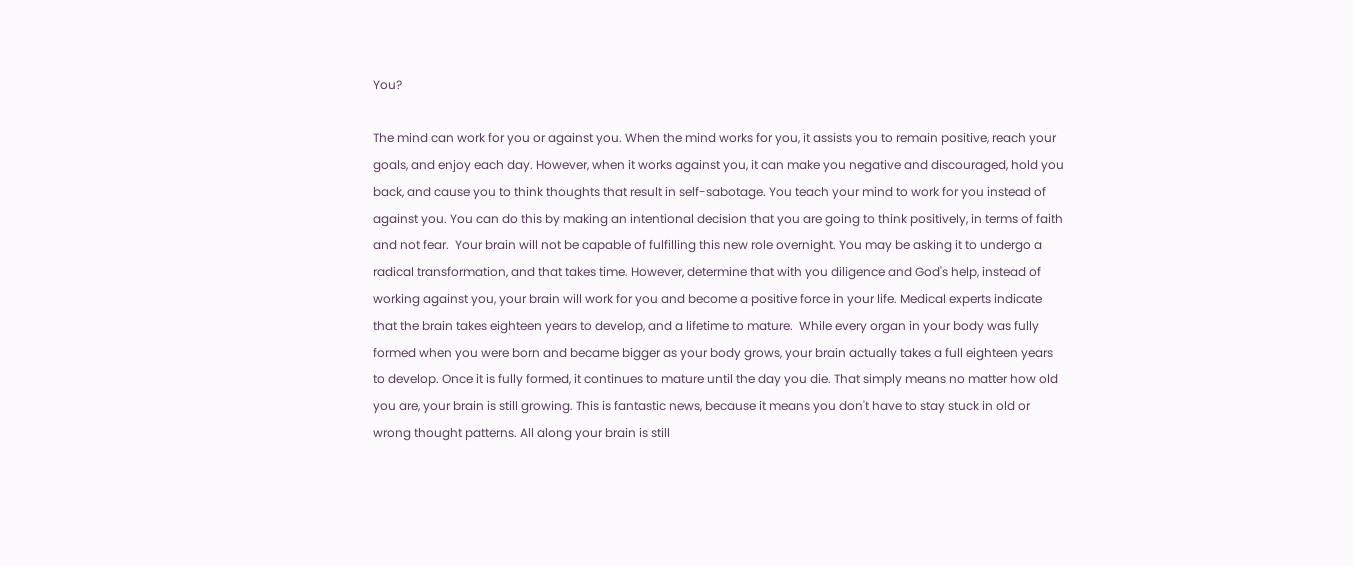You?

The mind can work for you or against you. When the mind works for you, it assists you to remain positive, reach your goals, and enjoy each day. However, when it works against you, it can make you negative and discouraged, hold you back, and cause you to think thoughts that result in self-sabotage. You teach your mind to work for you instead of against you. You can do this by making an intentional decision that you are going to think positively, in terms of faith and not fear.  Your brain will not be capable of fulfilling this new role overnight. You may be asking it to undergo a radical transformation, and that takes time. However, determine that with you diligence and God's help, instead of working against you, your brain will work for you and become a positive force in your life. Medical experts indicate that the brain takes eighteen years to develop, and a lifetime to mature.  While every organ in your body was fully formed when you were born and became bigger as your body grows, your brain actually takes a full eighteen years to develop. Once it is fully formed, it continues to mature until the day you die. That simply means no matter how old you are, your brain is still growing. This is fantastic news, because it means you don't have to stay stuck in old or wrong thought patterns. All along your brain is still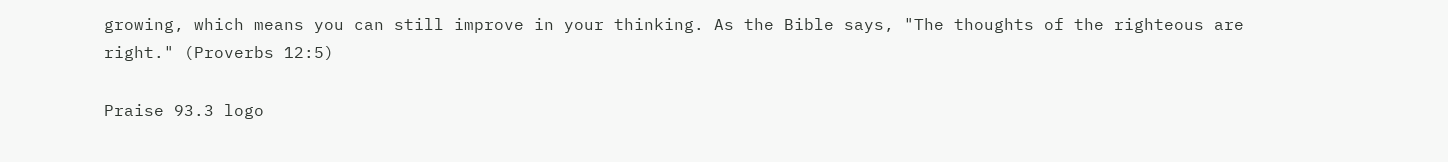growing, which means you can still improve in your thinking. As the Bible says, "The thoughts of the righteous are right." (Proverbs 12:5)

Praise 93.3 logo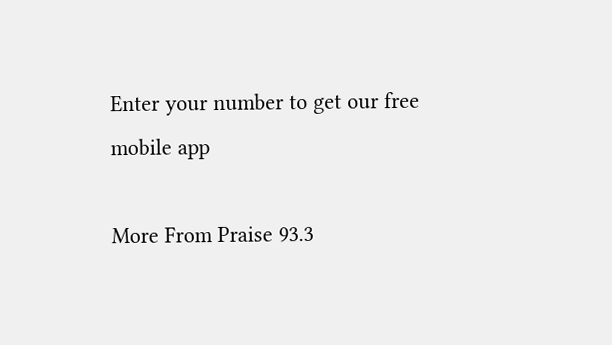Enter your number to get our free mobile app

More From Praise 93.3